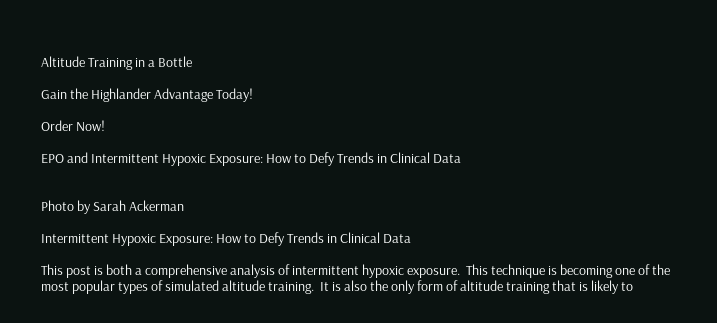Altitude Training in a Bottle

Gain the Highlander Advantage Today!

Order Now!

EPO and Intermittent Hypoxic Exposure: How to Defy Trends in Clinical Data


Photo by Sarah Ackerman

Intermittent Hypoxic Exposure: How to Defy Trends in Clinical Data

This post is both a comprehensive analysis of intermittent hypoxic exposure.  This technique is becoming one of the most popular types of simulated altitude training.  It is also the only form of altitude training that is likely to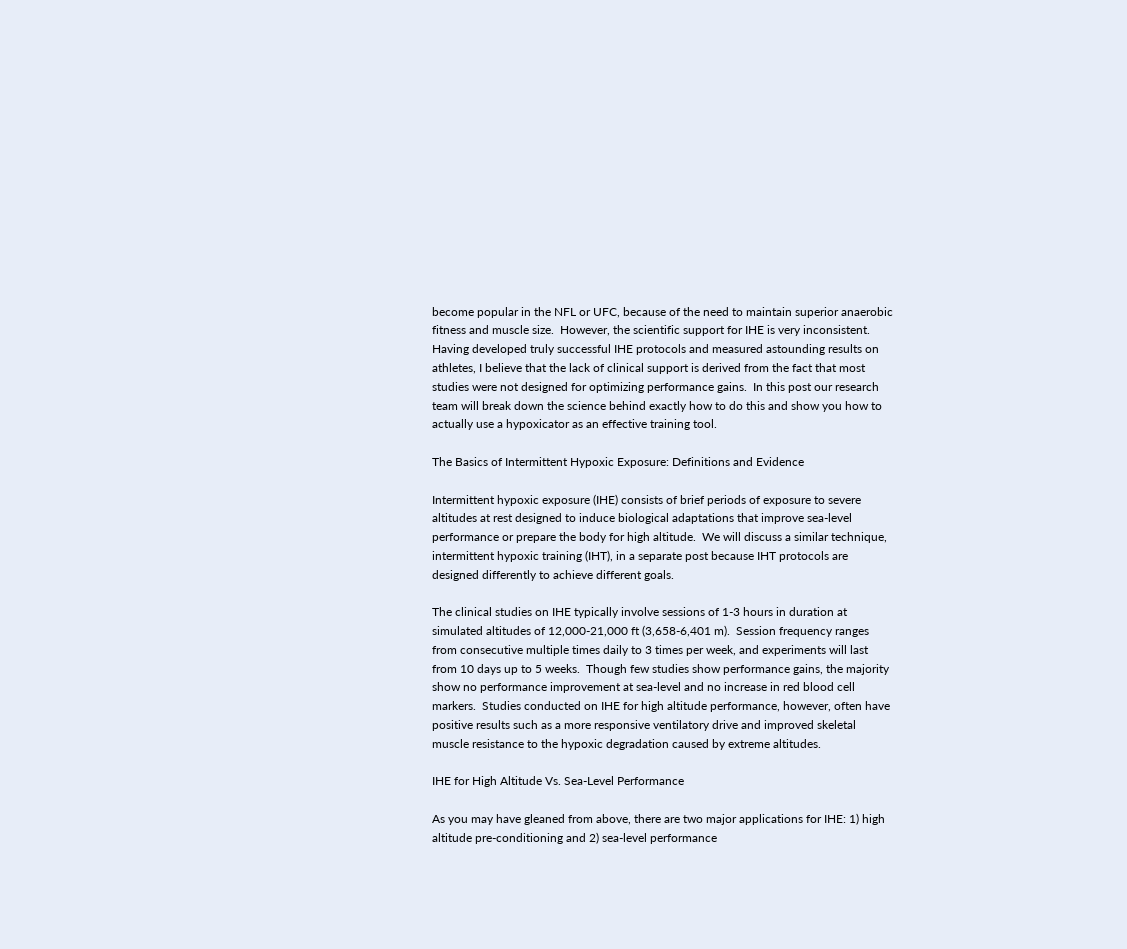become popular in the NFL or UFC, because of the need to maintain superior anaerobic fitness and muscle size.  However, the scientific support for IHE is very inconsistent.  Having developed truly successful IHE protocols and measured astounding results on athletes, I believe that the lack of clinical support is derived from the fact that most studies were not designed for optimizing performance gains.  In this post our research team will break down the science behind exactly how to do this and show you how to actually use a hypoxicator as an effective training tool.

The Basics of Intermittent Hypoxic Exposure: Definitions and Evidence

Intermittent hypoxic exposure (IHE) consists of brief periods of exposure to severe altitudes at rest designed to induce biological adaptations that improve sea-level performance or prepare the body for high altitude.  We will discuss a similar technique, intermittent hypoxic training (IHT), in a separate post because IHT protocols are designed differently to achieve different goals.

The clinical studies on IHE typically involve sessions of 1-3 hours in duration at simulated altitudes of 12,000-21,000 ft (3,658-6,401 m).  Session frequency ranges from consecutive multiple times daily to 3 times per week, and experiments will last from 10 days up to 5 weeks.  Though few studies show performance gains, the majority show no performance improvement at sea-level and no increase in red blood cell markers.  Studies conducted on IHE for high altitude performance, however, often have positive results such as a more responsive ventilatory drive and improved skeletal muscle resistance to the hypoxic degradation caused by extreme altitudes.

IHE for High Altitude Vs. Sea-Level Performance

As you may have gleaned from above, there are two major applications for IHE: 1) high altitude pre-conditioning and 2) sea-level performance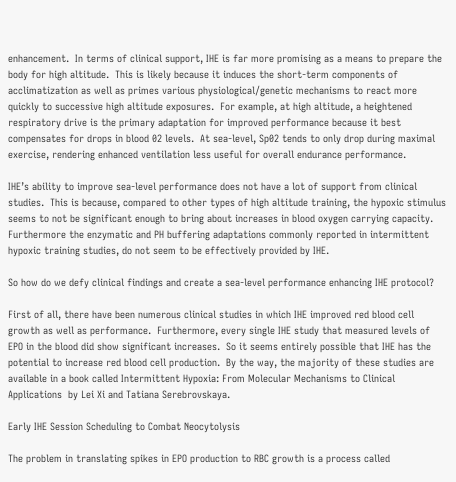enhancement.  In terms of clinical support, IHE is far more promising as a means to prepare the body for high altitude.  This is likely because it induces the short-term components of acclimatization as well as primes various physiological/genetic mechanisms to react more quickly to successive high altitude exposures.  For example, at high altitude, a heightened respiratory drive is the primary adaptation for improved performance because it best compensates for drops in blood 02 levels.  At sea-level, Sp02 tends to only drop during maximal exercise, rendering enhanced ventilation less useful for overall endurance performance.

IHE’s ability to improve sea-level performance does not have a lot of support from clinical studies.  This is because, compared to other types of high altitude training, the hypoxic stimulus seems to not be significant enough to bring about increases in blood oxygen carrying capacity.  Furthermore the enzymatic and PH buffering adaptations commonly reported in intermittent hypoxic training studies, do not seem to be effectively provided by IHE.

So how do we defy clinical findings and create a sea-level performance enhancing IHE protocol?

First of all, there have been numerous clinical studies in which IHE improved red blood cell growth as well as performance.  Furthermore, every single IHE study that measured levels of EPO in the blood did show significant increases.  So it seems entirely possible that IHE has the potential to increase red blood cell production.  By the way, the majority of these studies are available in a book called Intermittent Hypoxia: From Molecular Mechanisms to Clinical Applications  by Lei Xi and Tatiana Serebrovskaya.

Early IHE Session Scheduling to Combat Neocytolysis

The problem in translating spikes in EPO production to RBC growth is a process called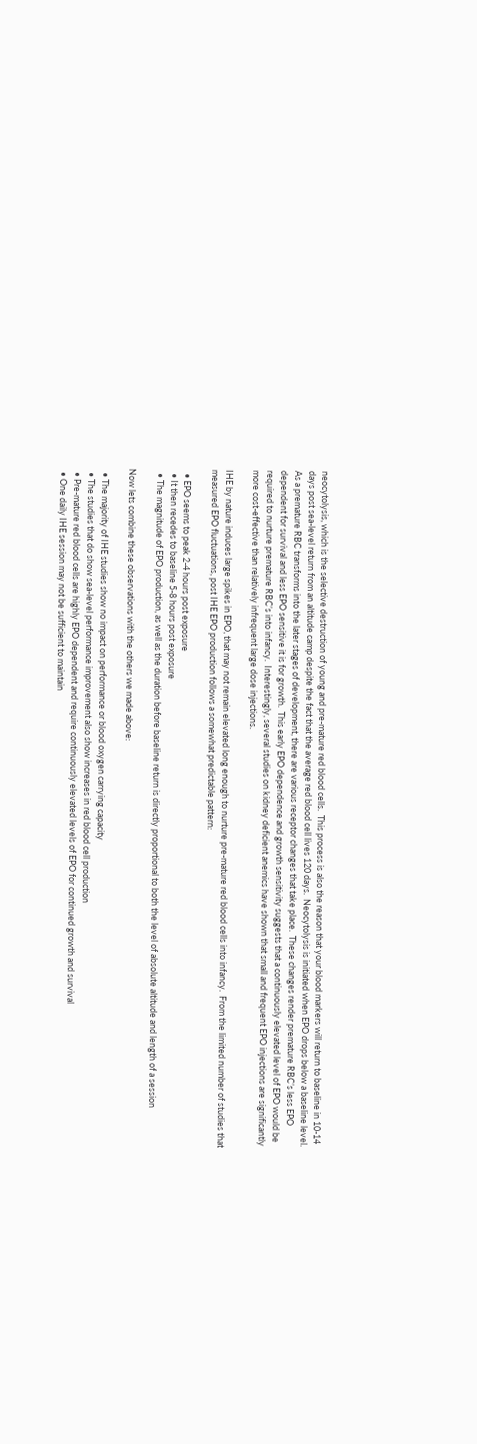neocytolysis, which is the selective destruction of young and pre-mature red blood cells.  This process is also the reason that your blood markers will return to baseline in 10-14 days post sea-level return from an altitude camp despite the fact that the average red blood cell lives 120 days.  Neocytolysis is initiated when EPO drops below a baseline level.  As a premature RBC transforms into the later stages of development, there are various receptor changes that take place.  These changes render premature RBC’s less EPO dependent for survival and less EPO sensitive it is for growth.  This early EPO dependence and growth sensitivity suggests that a continuously elevated level of EPO would be required to nurture premature RBC’s into infancy.  Interestingly, several studies on kidney deficient anemics have shown that small and frequent EPO injections are significantly more cost-effective than relatively infrequent large dose injections.

IHE by nature induces large spikes in EPO, that may not remain elevated long enough to nurture pre-mature red blood cells into infancy.  From the limited number of studies that measured EPO fluctuations, post IHE EPO production follows a somewhat predictable pattern:

  • EPO seems to peak 2-4 hours post exposure
  • It then recedes to baseline 5-8 hours post exposure
  • The magnitude of EPO production, as well as the duration before baseline return is directly proportional to both the level of absolute altitude and length of a session

Now lets combine these observations with the others we made above:

  • The majority of IHE studies show no impact on performance or blood oxygen carrying capacity
  • The studies that do show sea-level performance improvement also show increases in red blood cell production
  • Pre-mature red blood cells are highly EPO dependent and require continuously elevated levels of EPO for continued growth and survival
  • One daily IHE session may not be sufficient to maintain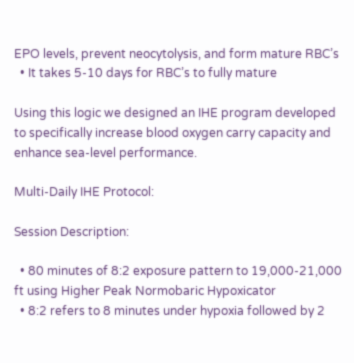EPO levels, prevent neocytolysis, and form mature RBC’s
  • It takes 5-10 days for RBC’s to fully mature

Using this logic we designed an IHE program developed to specifically increase blood oxygen carry capacity and enhance sea-level performance.

Multi-Daily IHE Protocol:

Session Description:

  • 80 minutes of 8:2 exposure pattern to 19,000-21,000 ft using Higher Peak Normobaric Hypoxicator
  • 8:2 refers to 8 minutes under hypoxia followed by 2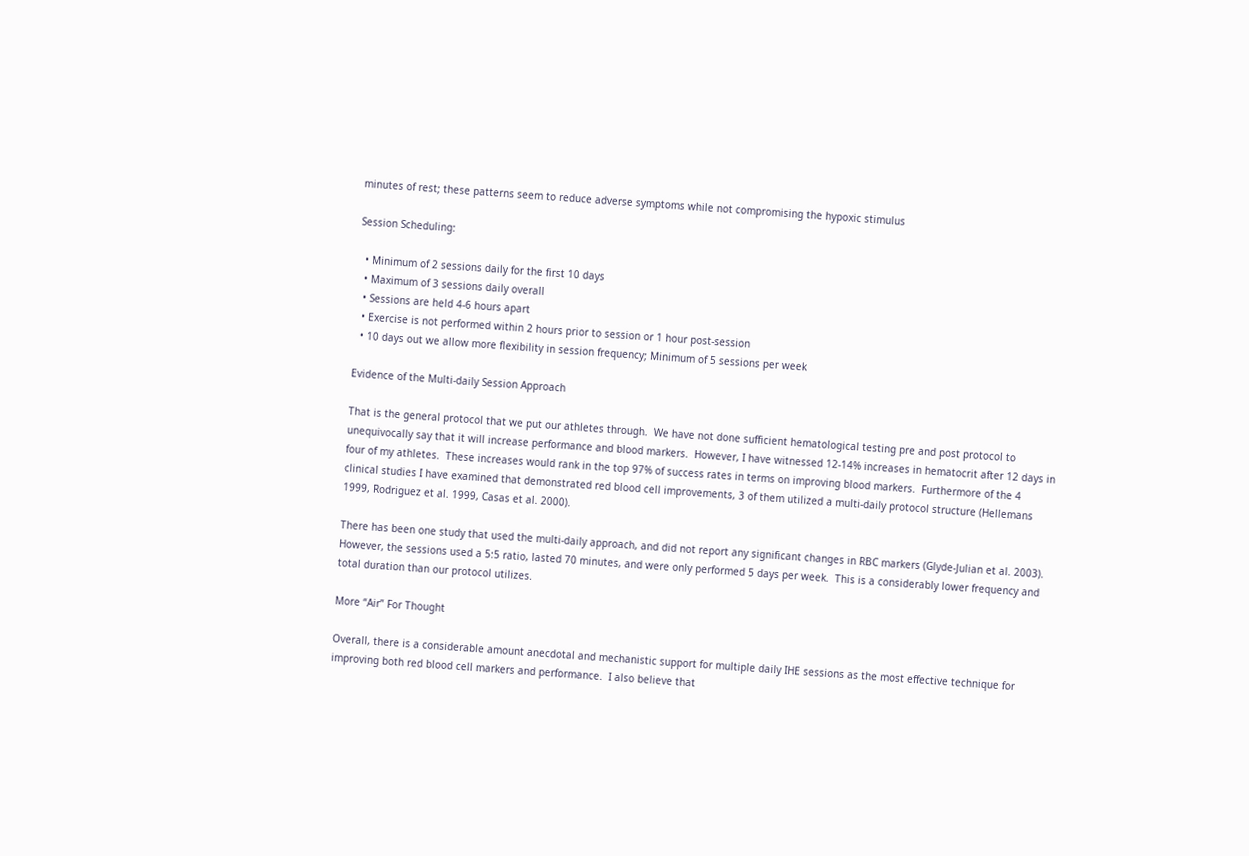minutes of rest; these patterns seem to reduce adverse symptoms while not compromising the hypoxic stimulus

Session Scheduling:

  • Minimum of 2 sessions daily for the first 10 days
  • Maximum of 3 sessions daily overall
  • Sessions are held 4-6 hours apart
  • Exercise is not performed within 2 hours prior to session or 1 hour post-session
  • 10 days out we allow more flexibility in session frequency; Minimum of 5 sessions per week

Evidence of the Multi-daily Session Approach

That is the general protocol that we put our athletes through.  We have not done sufficient hematological testing pre and post protocol to unequivocally say that it will increase performance and blood markers.  However, I have witnessed 12-14% increases in hematocrit after 12 days in four of my athletes.  These increases would rank in the top 97% of success rates in terms on improving blood markers.  Furthermore of the 4 clinical studies I have examined that demonstrated red blood cell improvements, 3 of them utilized a multi-daily protocol structure (Hellemans 1999, Rodriguez et al. 1999, Casas et al. 2000).

There has been one study that used the multi-daily approach, and did not report any significant changes in RBC markers (Glyde-Julian et al. 2003).  However, the sessions used a 5:5 ratio, lasted 70 minutes, and were only performed 5 days per week.  This is a considerably lower frequency and total duration than our protocol utilizes.

More “Air” For Thought

Overall, there is a considerable amount anecdotal and mechanistic support for multiple daily IHE sessions as the most effective technique for improving both red blood cell markers and performance.  I also believe that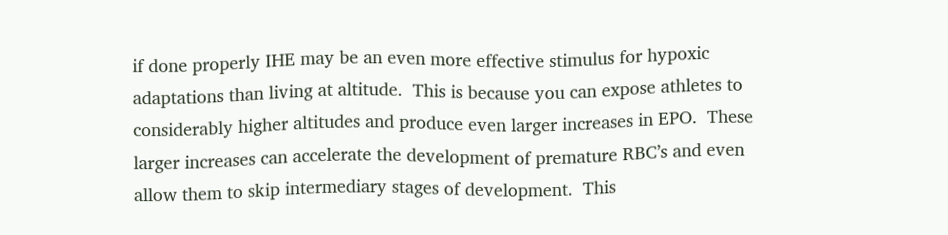if done properly IHE may be an even more effective stimulus for hypoxic adaptations than living at altitude.  This is because you can expose athletes to considerably higher altitudes and produce even larger increases in EPO.  These larger increases can accelerate the development of premature RBC’s and even allow them to skip intermediary stages of development.  This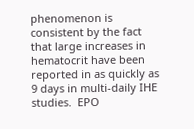phenomenon is consistent by the fact that large increases in hematocrit have been reported in as quickly as 9 days in multi-daily IHE studies.  EPO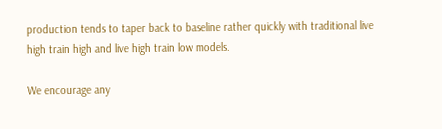production tends to taper back to baseline rather quickly with traditional live high train high and live high train low models.

We encourage any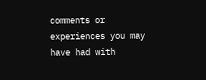comments or experiences you may have had with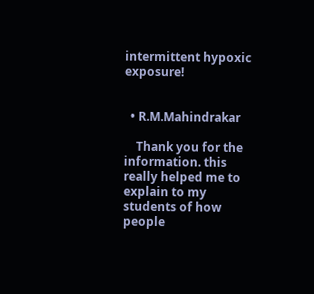intermittent hypoxic exposure!


  • R.M.Mahindrakar

    Thank you for the information. this really helped me to explain to my students of how people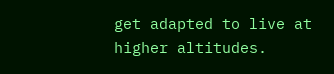get adapted to live at higher altitudes.